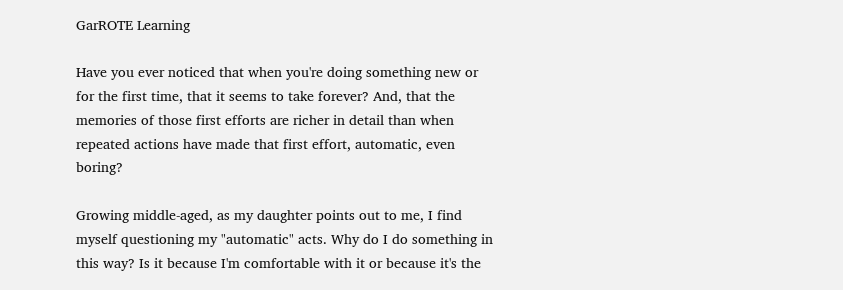GarROTE Learning

Have you ever noticed that when you're doing something new or for the first time, that it seems to take forever? And, that the memories of those first efforts are richer in detail than when repeated actions have made that first effort, automatic, even boring?

Growing middle-aged, as my daughter points out to me, I find myself questioning my "automatic" acts. Why do I do something in this way? Is it because I'm comfortable with it or because it's the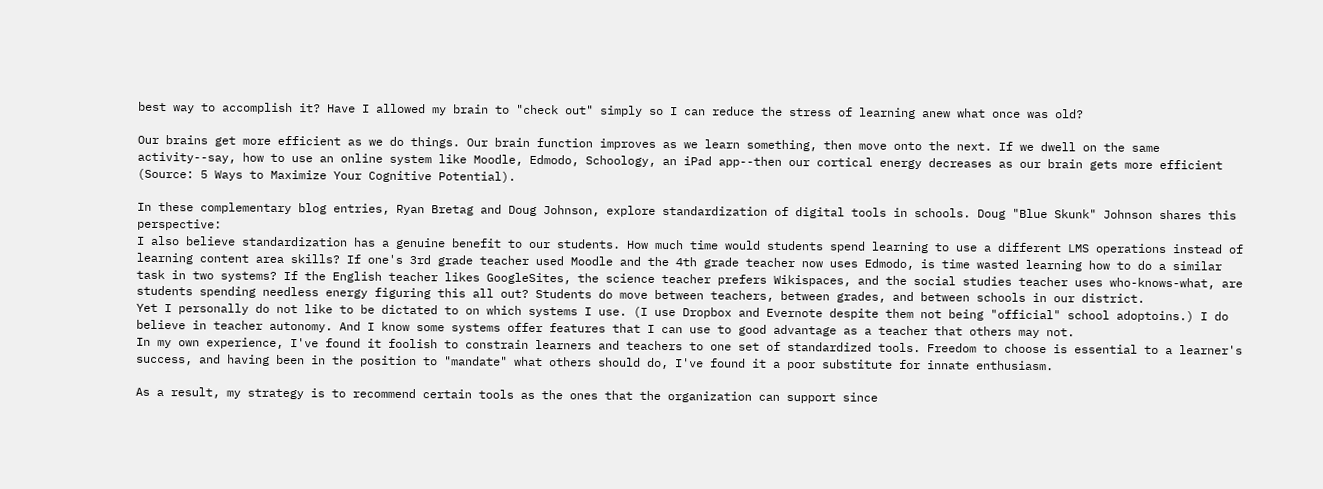best way to accomplish it? Have I allowed my brain to "check out" simply so I can reduce the stress of learning anew what once was old?

Our brains get more efficient as we do things. Our brain function improves as we learn something, then move onto the next. If we dwell on the same activity--say, how to use an online system like Moodle, Edmodo, Schoology, an iPad app--then our cortical energy decreases as our brain gets more efficient (Source: 5 Ways to Maximize Your Cognitive Potential).

In these complementary blog entries, Ryan Bretag and Doug Johnson, explore standardization of digital tools in schools. Doug "Blue Skunk" Johnson shares this perspective:
I also believe standardization has a genuine benefit to our students. How much time would students spend learning to use a different LMS operations instead of learning content area skills? If one's 3rd grade teacher used Moodle and the 4th grade teacher now uses Edmodo, is time wasted learning how to do a similar task in two systems? If the English teacher likes GoogleSites, the science teacher prefers Wikispaces, and the social studies teacher uses who-knows-what, are students spending needless energy figuring this all out? Students do move between teachers, between grades, and between schools in our district.
Yet I personally do not like to be dictated to on which systems I use. (I use Dropbox and Evernote despite them not being "official" school adoptoins.) I do believe in teacher autonomy. And I know some systems offer features that I can use to good advantage as a teacher that others may not.
In my own experience, I've found it foolish to constrain learners and teachers to one set of standardized tools. Freedom to choose is essential to a learner's success, and having been in the position to "mandate" what others should do, I've found it a poor substitute for innate enthusiasm.

As a result, my strategy is to recommend certain tools as the ones that the organization can support since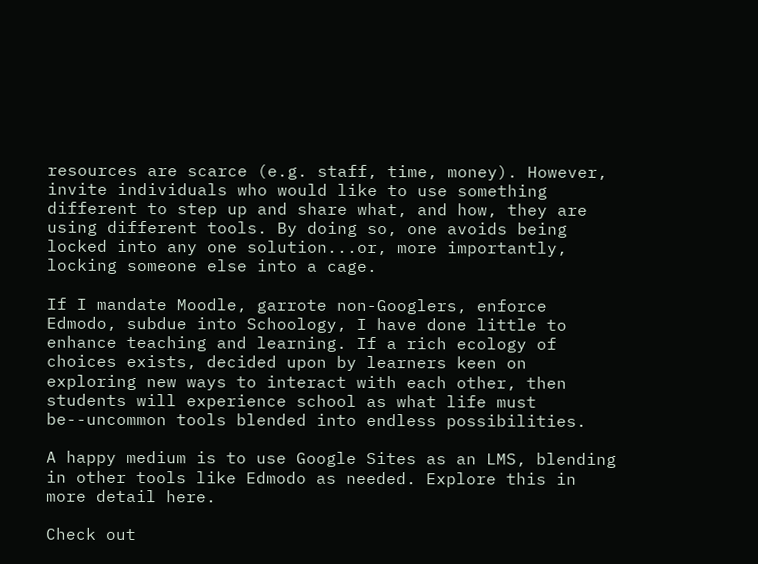resources are scarce (e.g. staff, time, money). However, invite individuals who would like to use something different to step up and share what, and how, they are using different tools. By doing so, one avoids being locked into any one solution...or, more importantly, locking someone else into a cage.

If I mandate Moodle, garrote non-Googlers, enforce Edmodo, subdue into Schoology, I have done little to enhance teaching and learning. If a rich ecology of choices exists, decided upon by learners keen on exploring new ways to interact with each other, then students will experience school as what life must be--uncommon tools blended into endless possibilities.

A happy medium is to use Google Sites as an LMS, blending in other tools like Edmodo as needed. Explore this in more detail here.

Check out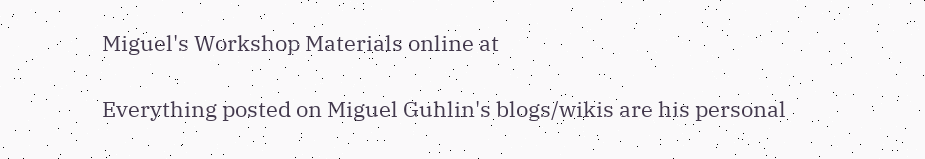Miguel's Workshop Materials online at

Everything posted on Miguel Guhlin's blogs/wikis are his personal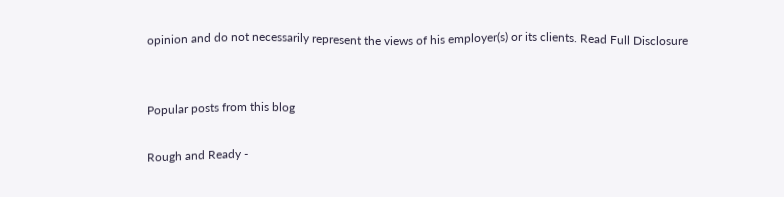opinion and do not necessarily represent the views of his employer(s) or its clients. Read Full Disclosure


Popular posts from this blog

Rough and Ready -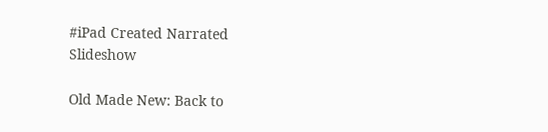#iPad Created Narrated Slideshow

Old Made New: Back to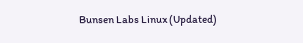Bunsen Labs Linux (Updated)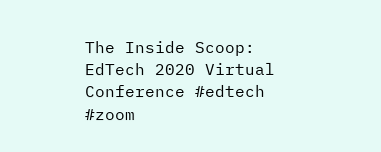The Inside Scoop: EdTech 2020 Virtual Conference #edtech #zoom